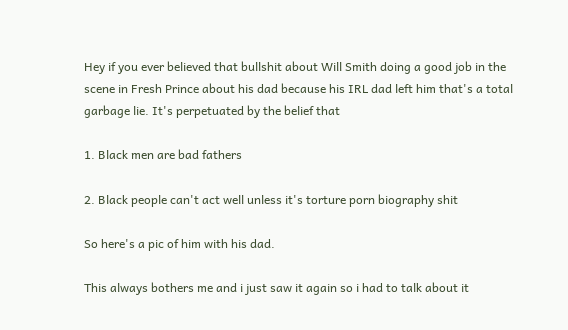Hey if you ever believed that bullshit about Will Smith doing a good job in the scene in Fresh Prince about his dad because his IRL dad left him that's a total garbage lie. It's perpetuated by the belief that

1. Black men are bad fathers

2. Black people can't act well unless it's torture porn biography shit

So here's a pic of him with his dad.

This always bothers me and i just saw it again so i had to talk about it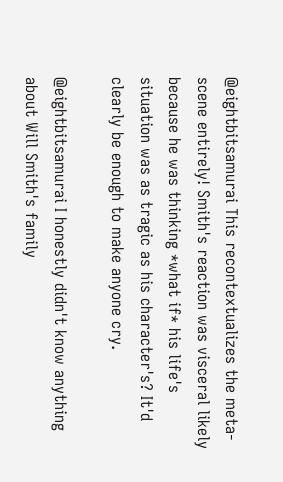@eightbitsamurai This recontextualizes the meta-scene entirely! Smith's reaction was visceral likely because he was thinking *what if* his life's situation was as tragic as his character's? It'd clearly be enough to make anyone cry.

@eightbitsamurai I honestly didn't know anything about Will Smith's family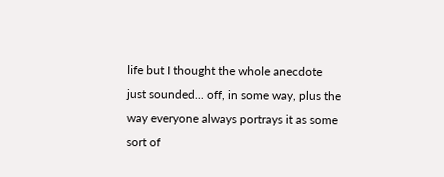life but I thought the whole anecdote just sounded... off, in some way, plus the way everyone always portrays it as some sort of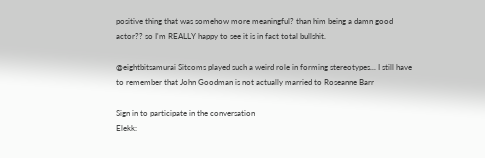positive thing that was somehow more meaningful? than him being a damn good actor?? so I'm REALLY happy to see it is in fact total bullshit.

@eightbitsamurai Sitcoms played such a weird role in forming stereotypes... I still have to remember that John Goodman is not actually married to Roseanne Barr

Sign in to participate in the conversation
Elekk: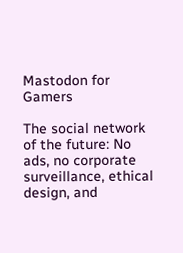Mastodon for Gamers

The social network of the future: No ads, no corporate surveillance, ethical design, and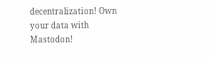decentralization! Own your data with Mastodon!